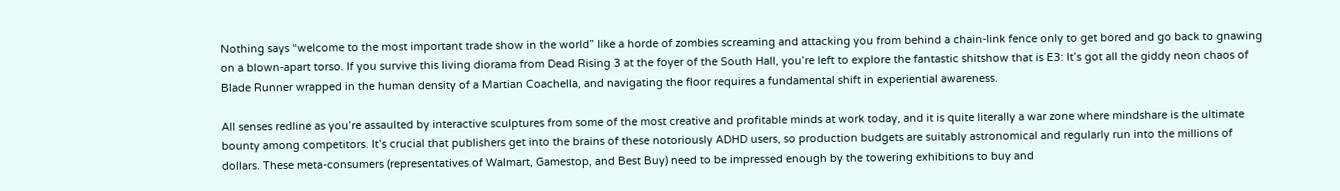Nothing says “welcome to the most important trade show in the world” like a horde of zombies screaming and attacking you from behind a chain-link fence only to get bored and go back to gnawing on a blown-apart torso. If you survive this living diorama from Dead Rising 3 at the foyer of the South Hall, you’re left to explore the fantastic shitshow that is E3: It’s got all the giddy neon chaos of Blade Runner wrapped in the human density of a Martian Coachella, and navigating the floor requires a fundamental shift in experiential awareness.

All senses redline as you’re assaulted by interactive sculptures from some of the most creative and profitable minds at work today, and it is quite literally a war zone where mindshare is the ultimate bounty among competitors. It’s crucial that publishers get into the brains of these notoriously ADHD users, so production budgets are suitably astronomical and regularly run into the millions of dollars. These meta-consumers (representatives of Walmart, Gamestop, and Best Buy) need to be impressed enough by the towering exhibitions to buy and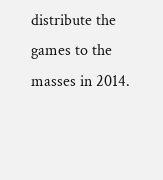distribute the games to the masses in 2014.